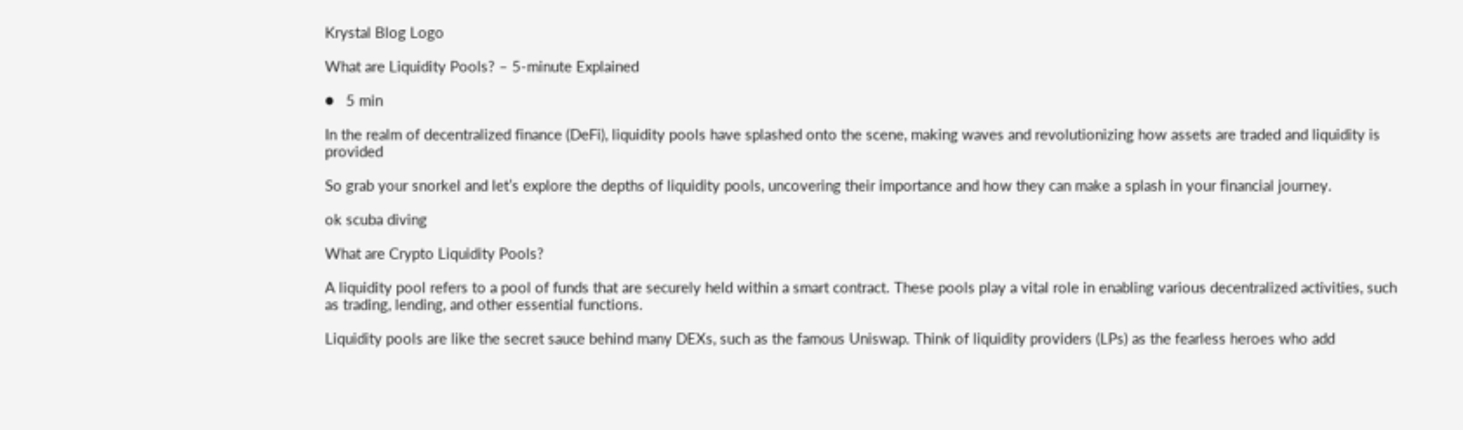Krystal Blog Logo

What are Liquidity Pools? – 5-minute Explained

●   5 min

In the realm of decentralized finance (DeFi), liquidity pools have splashed onto the scene, making waves and revolutionizing how assets are traded and liquidity is provided

So grab your snorkel and let’s explore the depths of liquidity pools, uncovering their importance and how they can make a splash in your financial journey.

ok scuba diving

What are Crypto Liquidity Pools?

A liquidity pool refers to a pool of funds that are securely held within a smart contract. These pools play a vital role in enabling various decentralized activities, such as trading, lending, and other essential functions.

Liquidity pools are like the secret sauce behind many DEXs, such as the famous Uniswap. Think of liquidity providers (LPs) as the fearless heroes who add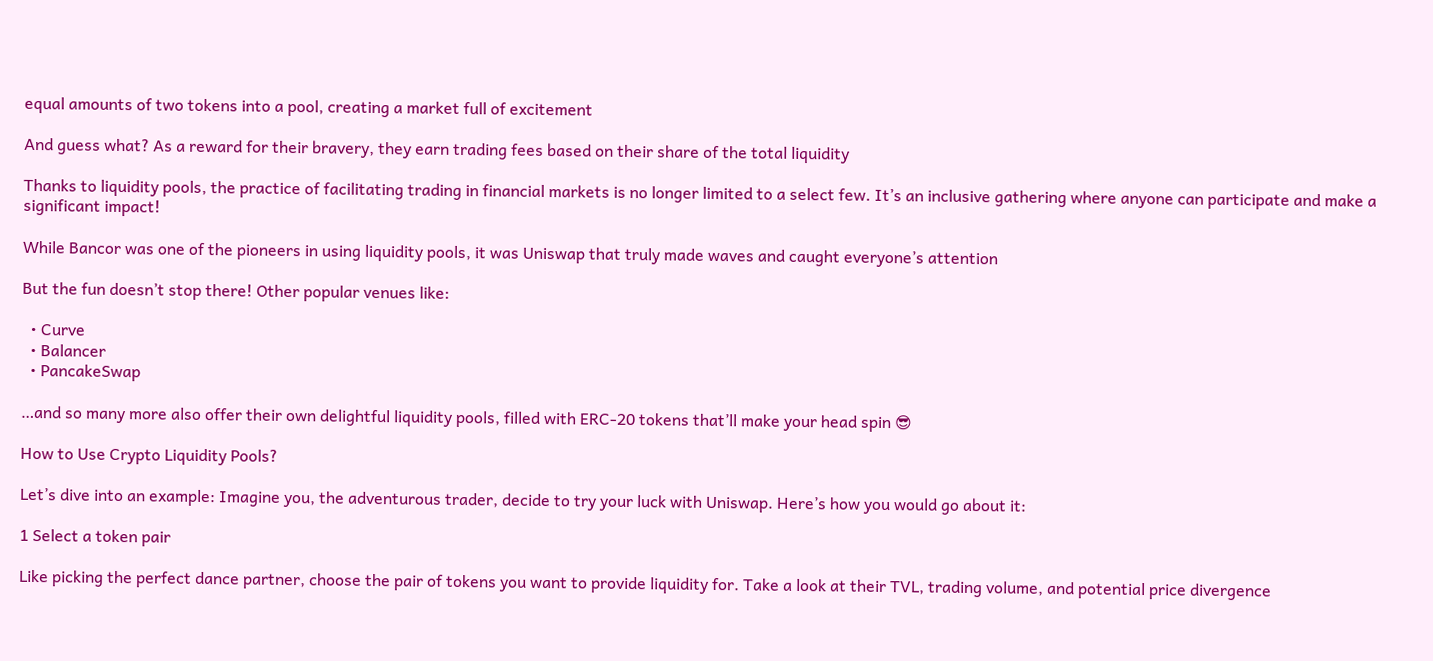equal amounts of two tokens into a pool, creating a market full of excitement

And guess what? As a reward for their bravery, they earn trading fees based on their share of the total liquidity

Thanks to liquidity pools, the practice of facilitating trading in financial markets is no longer limited to a select few. It’s an inclusive gathering where anyone can participate and make a significant impact!

While Bancor was one of the pioneers in using liquidity pools, it was Uniswap that truly made waves and caught everyone’s attention

But the fun doesn’t stop there! Other popular venues like:

  • Curve
  • Balancer
  • PancakeSwap

…and so many more also offer their own delightful liquidity pools, filled with ERC-20 tokens that’ll make your head spin 😎

How to Use Crypto Liquidity Pools?

Let’s dive into an example: Imagine you, the adventurous trader, decide to try your luck with Uniswap. Here’s how you would go about it:

1 Select a token pair

Like picking the perfect dance partner, choose the pair of tokens you want to provide liquidity for. Take a look at their TVL, trading volume, and potential price divergence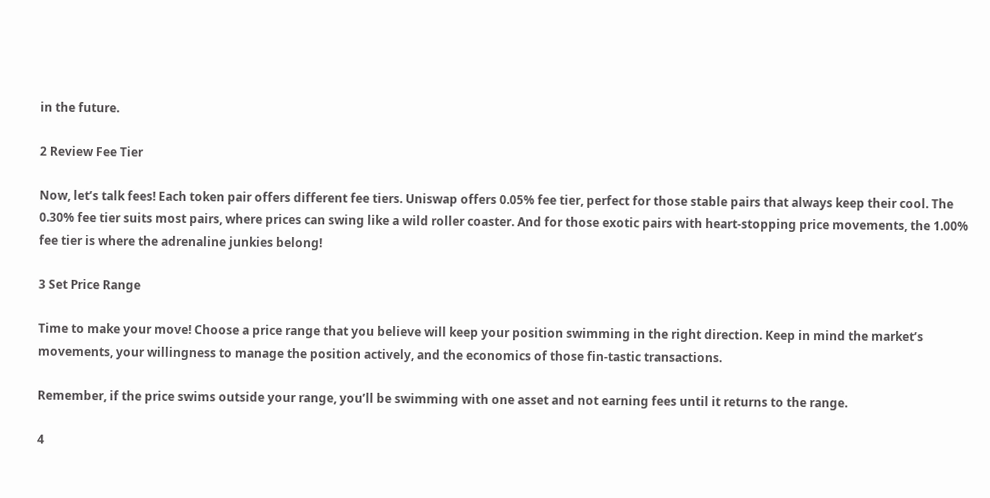in the future.

2 Review Fee Tier

Now, let’s talk fees! Each token pair offers different fee tiers. Uniswap offers 0.05% fee tier, perfect for those stable pairs that always keep their cool. The 0.30% fee tier suits most pairs, where prices can swing like a wild roller coaster. And for those exotic pairs with heart-stopping price movements, the 1.00% fee tier is where the adrenaline junkies belong!

3 Set Price Range

Time to make your move! Choose a price range that you believe will keep your position swimming in the right direction. Keep in mind the market’s movements, your willingness to manage the position actively, and the economics of those fin-tastic transactions.

Remember, if the price swims outside your range, you’ll be swimming with one asset and not earning fees until it returns to the range.

4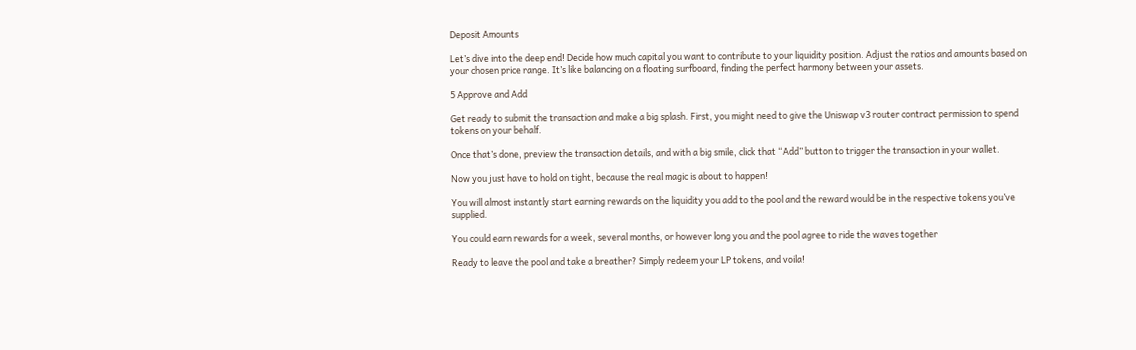Deposit Amounts

Let’s dive into the deep end! Decide how much capital you want to contribute to your liquidity position. Adjust the ratios and amounts based on your chosen price range. It’s like balancing on a floating surfboard, finding the perfect harmony between your assets.

5 Approve and Add

Get ready to submit the transaction and make a big splash. First, you might need to give the Uniswap v3 router contract permission to spend tokens on your behalf.

Once that’s done, preview the transaction details, and with a big smile, click that “Add” button to trigger the transaction in your wallet.

Now you just have to hold on tight, because the real magic is about to happen!

You will almost instantly start earning rewards on the liquidity you add to the pool and the reward would be in the respective tokens you’ve supplied.

You could earn rewards for a week, several months, or however long you and the pool agree to ride the waves together

Ready to leave the pool and take a breather? Simply redeem your LP tokens, and voila!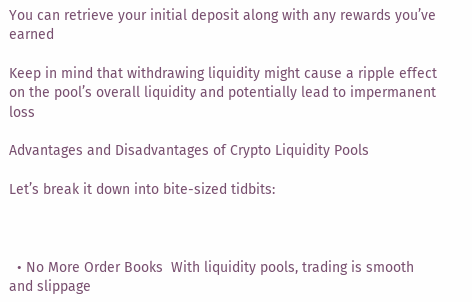You can retrieve your initial deposit along with any rewards you’ve earned

Keep in mind that withdrawing liquidity might cause a ripple effect on the pool’s overall liquidity and potentially lead to impermanent loss

Advantages and Disadvantages of Crypto Liquidity Pools

Let’s break it down into bite-sized tidbits:



  • No More Order Books  With liquidity pools, trading is smooth and slippage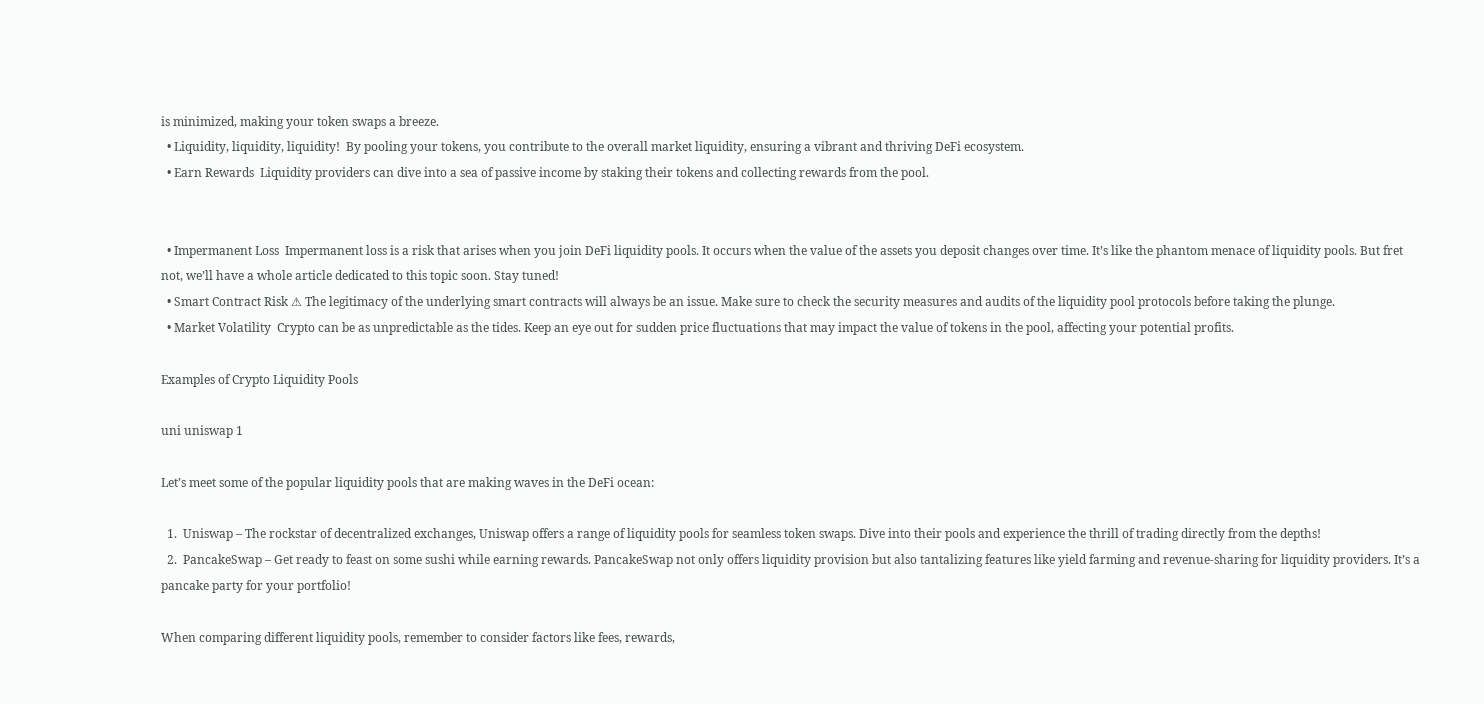is minimized, making your token swaps a breeze.
  • Liquidity, liquidity, liquidity!  By pooling your tokens, you contribute to the overall market liquidity, ensuring a vibrant and thriving DeFi ecosystem.
  • Earn Rewards  Liquidity providers can dive into a sea of passive income by staking their tokens and collecting rewards from the pool.


  • Impermanent Loss  Impermanent loss is a risk that arises when you join DeFi liquidity pools. It occurs when the value of the assets you deposit changes over time. It’s like the phantom menace of liquidity pools. But fret not, we’ll have a whole article dedicated to this topic soon. Stay tuned!
  • Smart Contract Risk ⚠ The legitimacy of the underlying smart contracts will always be an issue. Make sure to check the security measures and audits of the liquidity pool protocols before taking the plunge.
  • Market Volatility  Crypto can be as unpredictable as the tides. Keep an eye out for sudden price fluctuations that may impact the value of tokens in the pool, affecting your potential profits.

Examples of Crypto Liquidity Pools

uni uniswap 1

Let’s meet some of the popular liquidity pools that are making waves in the DeFi ocean:

  1.  Uniswap – The rockstar of decentralized exchanges, Uniswap offers a range of liquidity pools for seamless token swaps. Dive into their pools and experience the thrill of trading directly from the depths!
  2.  PancakeSwap – Get ready to feast on some sushi while earning rewards. PancakeSwap not only offers liquidity provision but also tantalizing features like yield farming and revenue-sharing for liquidity providers. It’s a pancake party for your portfolio!

When comparing different liquidity pools, remember to consider factors like fees, rewards,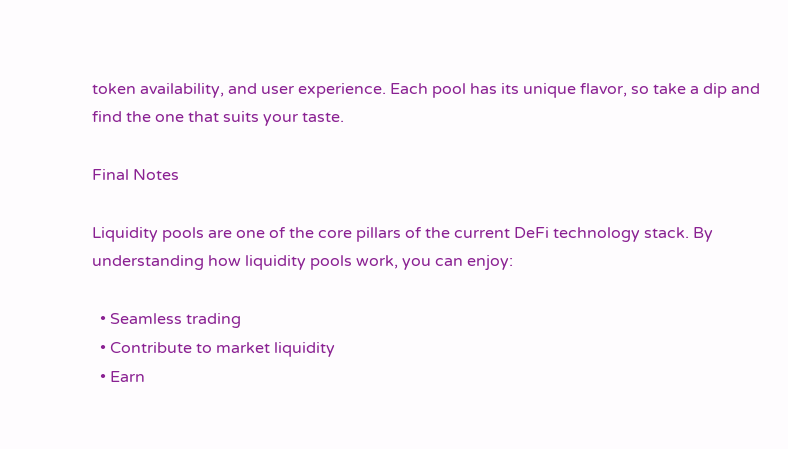token availability, and user experience. Each pool has its unique flavor, so take a dip and find the one that suits your taste.

Final Notes

Liquidity pools are one of the core pillars of the current DeFi technology stack. By understanding how liquidity pools work, you can enjoy:

  • Seamless trading
  • Contribute to market liquidity
  • Earn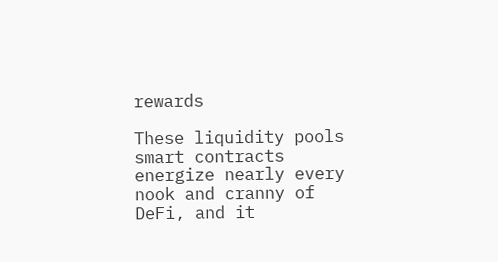rewards

These liquidity pools smart contracts energize nearly every nook and cranny of DeFi, and it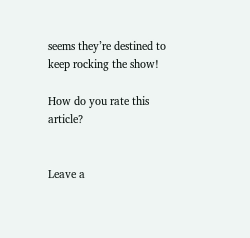seems they’re destined to keep rocking the show!

How do you rate this article?


Leave a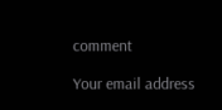comment

Your email address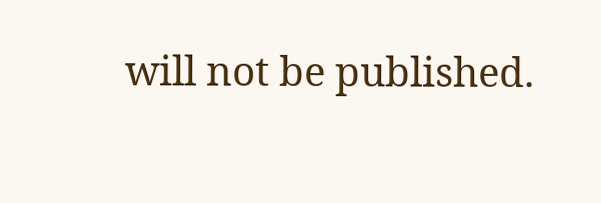will not be published.